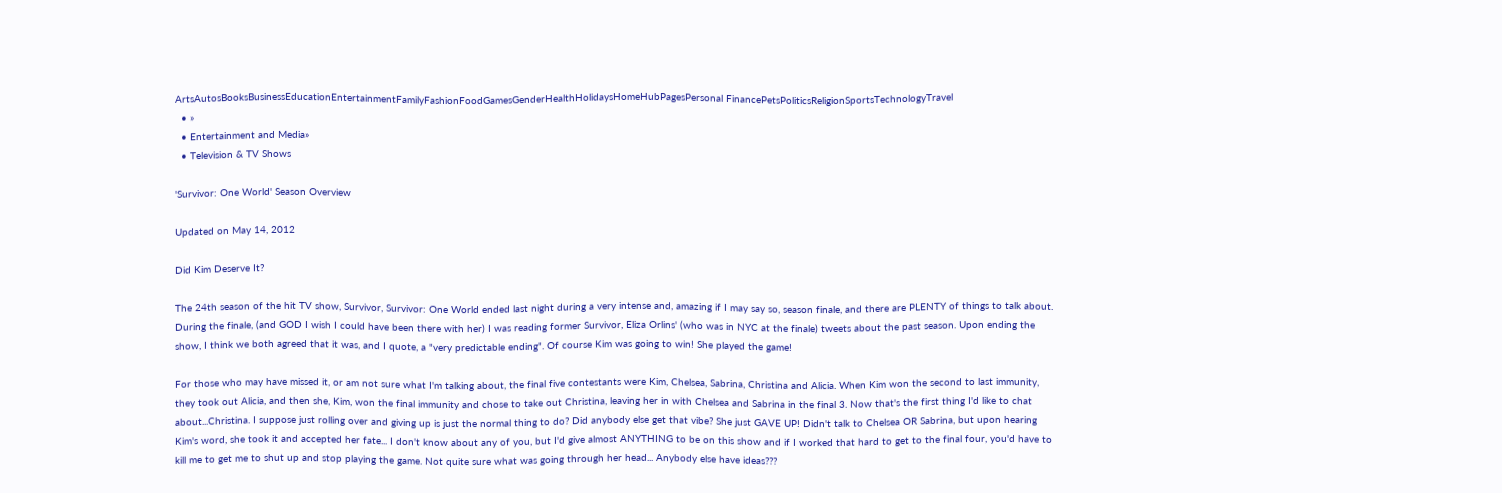ArtsAutosBooksBusinessEducationEntertainmentFamilyFashionFoodGamesGenderHealthHolidaysHomeHubPagesPersonal FinancePetsPoliticsReligionSportsTechnologyTravel
  • »
  • Entertainment and Media»
  • Television & TV Shows

'Survivor: One World' Season Overview

Updated on May 14, 2012

Did Kim Deserve It?

The 24th season of the hit TV show, Survivor, Survivor: One World ended last night during a very intense and, amazing if I may say so, season finale, and there are PLENTY of things to talk about. During the finale, (and GOD I wish I could have been there with her) I was reading former Survivor, Eliza Orlins' (who was in NYC at the finale) tweets about the past season. Upon ending the show, I think we both agreed that it was, and I quote, a "very predictable ending". Of course Kim was going to win! She played the game!

For those who may have missed it, or am not sure what I'm talking about, the final five contestants were Kim, Chelsea, Sabrina, Christina and Alicia. When Kim won the second to last immunity, they took out Alicia, and then she, Kim, won the final immunity and chose to take out Christina, leaving her in with Chelsea and Sabrina in the final 3. Now that's the first thing I'd like to chat about...Christina. I suppose just rolling over and giving up is just the normal thing to do? Did anybody else get that vibe? She just GAVE UP! Didn't talk to Chelsea OR Sabrina, but upon hearing Kim's word, she took it and accepted her fate... I don't know about any of you, but I'd give almost ANYTHING to be on this show and if I worked that hard to get to the final four, you'd have to kill me to get me to shut up and stop playing the game. Not quite sure what was going through her head... Anybody else have ideas???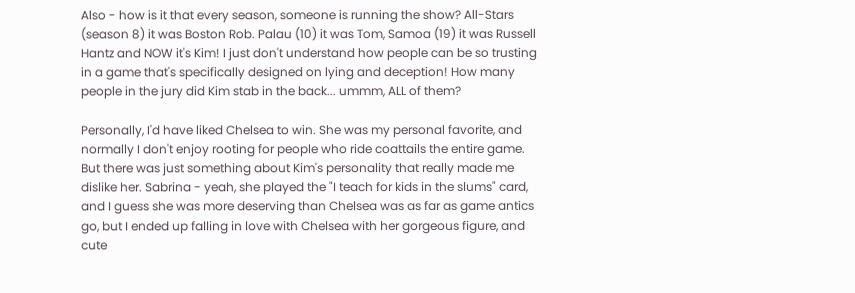Also - how is it that every season, someone is running the show? All-Stars (season 8) it was Boston Rob. Palau (10) it was Tom, Samoa (19) it was Russell Hantz and NOW it's Kim! I just don't understand how people can be so trusting in a game that's specifically designed on lying and deception! How many people in the jury did Kim stab in the back... ummm, ALL of them?

Personally, I'd have liked Chelsea to win. She was my personal favorite, and normally I don't enjoy rooting for people who ride coattails the entire game. But there was just something about Kim's personality that really made me dislike her. Sabrina - yeah, she played the "I teach for kids in the slums" card, and I guess she was more deserving than Chelsea was as far as game antics go, but I ended up falling in love with Chelsea with her gorgeous figure, and cute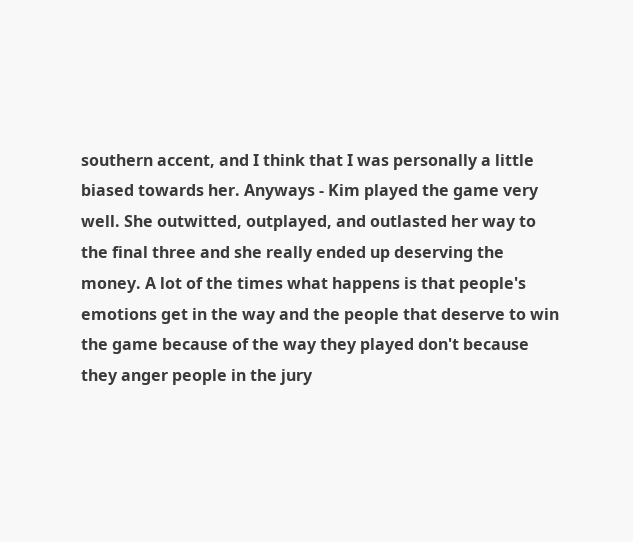southern accent, and I think that I was personally a little biased towards her. Anyways - Kim played the game very well. She outwitted, outplayed, and outlasted her way to the final three and she really ended up deserving the money. A lot of the times what happens is that people's emotions get in the way and the people that deserve to win the game because of the way they played don't because they anger people in the jury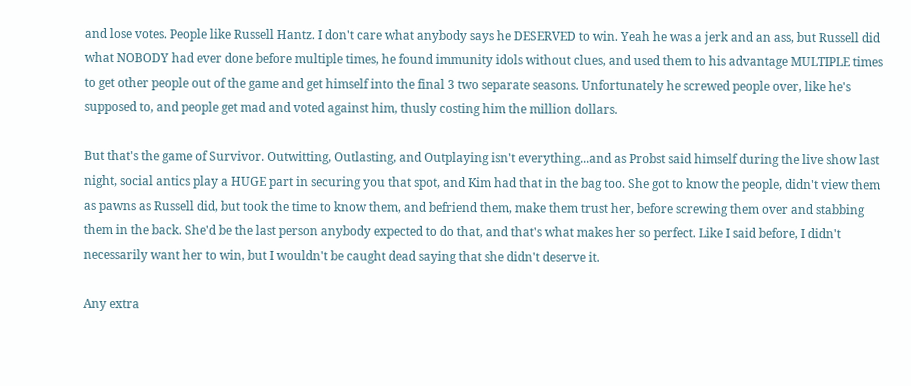and lose votes. People like Russell Hantz. I don't care what anybody says he DESERVED to win. Yeah he was a jerk and an ass, but Russell did what NOBODY had ever done before multiple times, he found immunity idols without clues, and used them to his advantage MULTIPLE times to get other people out of the game and get himself into the final 3 two separate seasons. Unfortunately he screwed people over, like he's supposed to, and people get mad and voted against him, thusly costing him the million dollars.

But that's the game of Survivor. Outwitting, Outlasting, and Outplaying isn't everything...and as Probst said himself during the live show last night, social antics play a HUGE part in securing you that spot, and Kim had that in the bag too. She got to know the people, didn't view them as pawns as Russell did, but took the time to know them, and befriend them, make them trust her, before screwing them over and stabbing them in the back. She'd be the last person anybody expected to do that, and that's what makes her so perfect. Like I said before, I didn't necessarily want her to win, but I wouldn't be caught dead saying that she didn't deserve it.

Any extra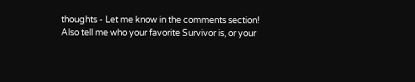thoughts - Let me know in the comments section! Also tell me who your favorite Survivor is, or your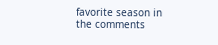favorite season in the comments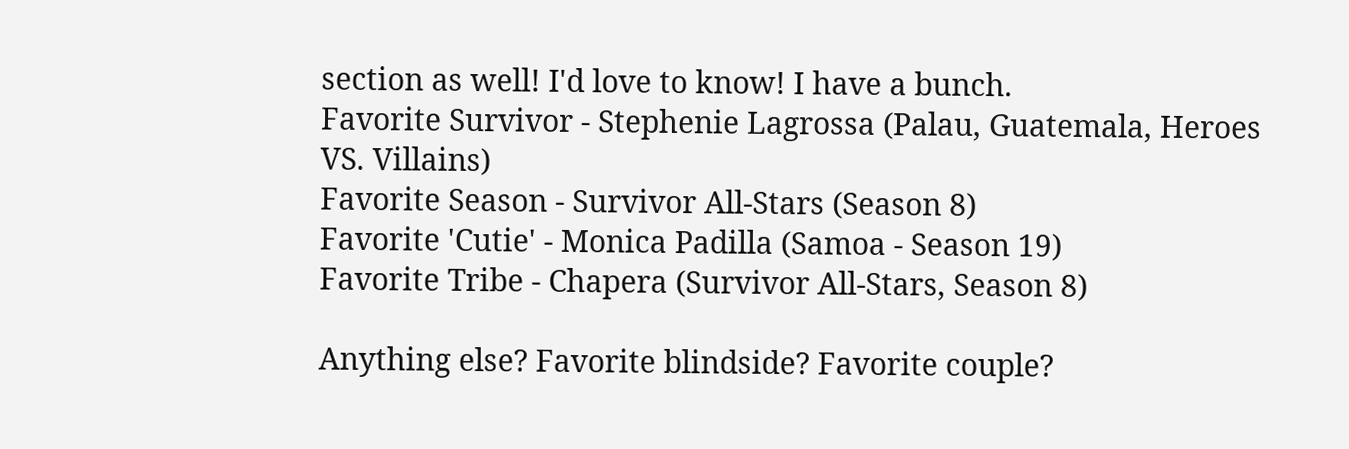section as well! I'd love to know! I have a bunch.
Favorite Survivor - Stephenie Lagrossa (Palau, Guatemala, Heroes VS. Villains)
Favorite Season - Survivor All-Stars (Season 8)
Favorite 'Cutie' - Monica Padilla (Samoa - Season 19)
Favorite Tribe - Chapera (Survivor All-Stars, Season 8)

Anything else? Favorite blindside? Favorite couple?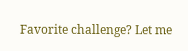Favorite challenge? Let me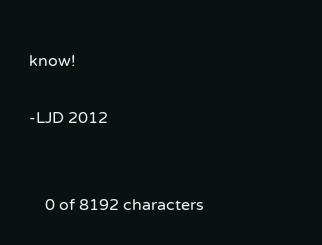know!

-LJD 2012


    0 of 8192 characters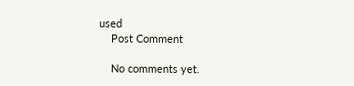used
    Post Comment

    No comments yet.